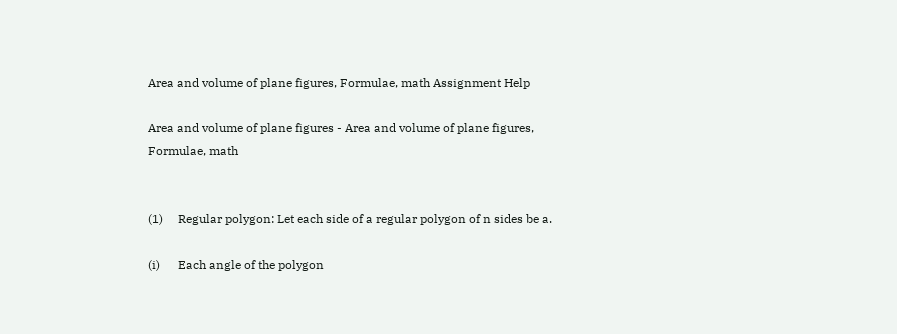Area and volume of plane figures, Formulae, math Assignment Help

Area and volume of plane figures - Area and volume of plane figures, Formulae, math


(1)     Regular polygon: Let each side of a regular polygon of n sides be a.

(i)      Each angle of the polygon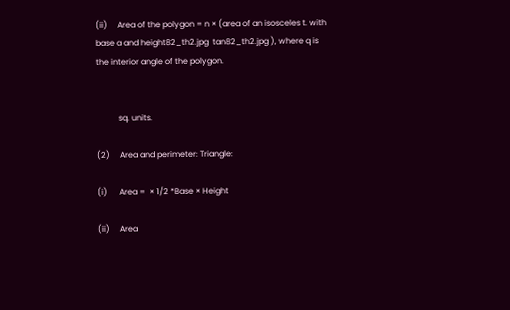(ii)     Area of the polygon = n × (area of an isosceles t. with base a and height82_th2.jpg  tan82_th2.jpg ), where q is the interior angle of the polygon.


           sq. units.

(2)     Area and perimeter: Triangle:

(i)      Area =  × 1/2 *Base × Height

(ii)     Area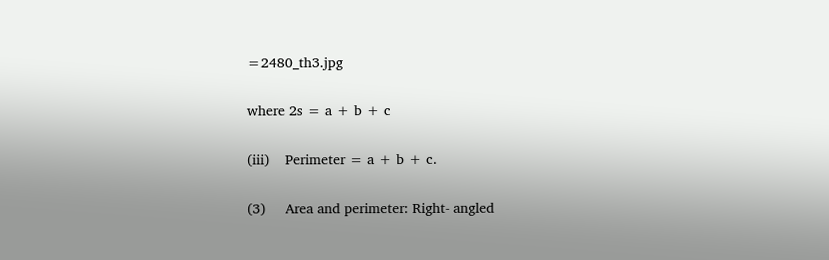=2480_th3.jpg

where 2s = a + b + c

(iii)    Perimeter = a + b + c.

(3)     Area and perimeter: Right- angled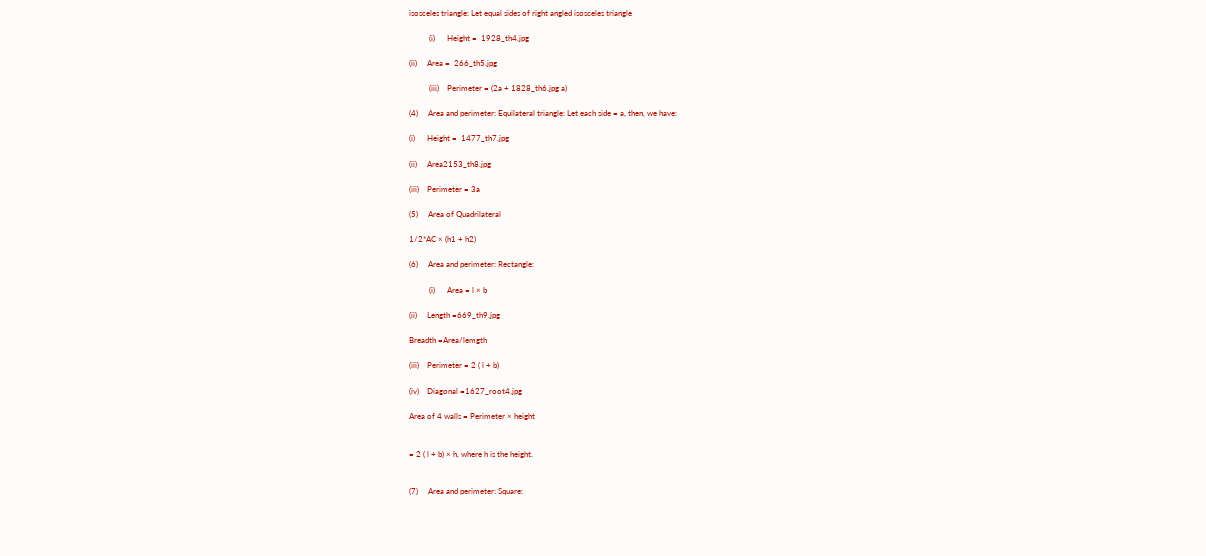isosceles triangle: Let equal sides of right angled isosceles triangle

          (i)      Height =  1928_th4.jpg

(ii)     Area =  266_th5.jpg

          (iii)    Perimeter = (2a + 1828_th6.jpg a)

(4)     Area and perimeter: Equilateral triangle: Let each side = a, then, we have:

(i)      Height =  1477_th7.jpg

(ii)     Area2153_th8.jpg

(iii)    Perimeter = 3a

(5)     Area of Quadrilateral

1/2*AC × (h1 + h2)

(6)     Area and perimeter: Rectangle:

          (i)      Area = l × b

(ii)     Length =669_th9.jpg

Breadth =Area/lemgth

(iii)    Perimeter = 2 ( l + b)

(iv)    Diagonal =1627_root4.jpg

Area of 4 walls = Perimeter × height


= 2 ( l + b) × h, where h is the height.


(7)     Area and perimeter: Square: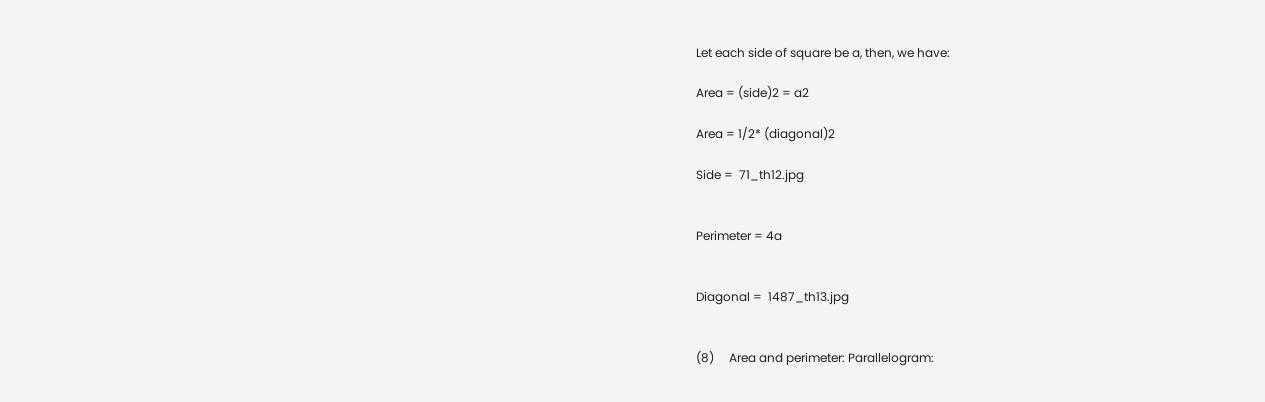Let each side of square be a, then, we have:

Area = (side)2 = a2

Area = 1/2* (diagonal)2

Side =  71_th12.jpg


Perimeter = 4a


Diagonal =  1487_th13.jpg


(8)     Area and perimeter: Parallelogram: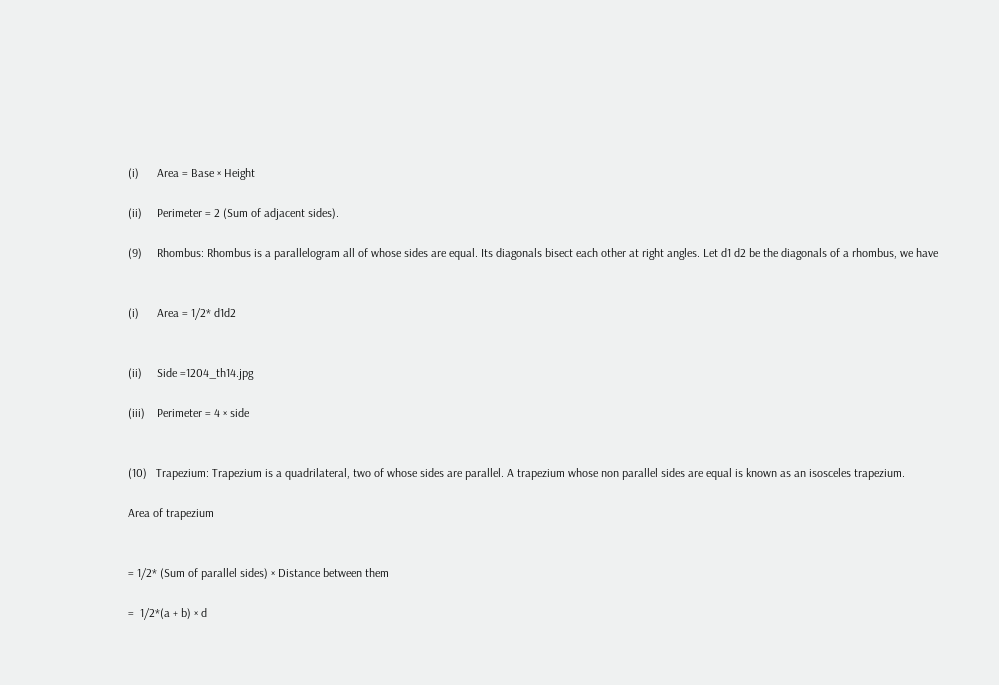(i)      Area = Base × Height

(ii)     Perimeter = 2 (Sum of adjacent sides).

(9)     Rhombus: Rhombus is a parallelogram all of whose sides are equal. Its diagonals bisect each other at right angles. Let d1 d2 be the diagonals of a rhombus, we have


(i)      Area = 1/2* d1d2


(ii)     Side =1204_th14.jpg

(iii)    Perimeter = 4 × side


(10)   Trapezium: Trapezium is a quadrilateral, two of whose sides are parallel. A trapezium whose non parallel sides are equal is known as an isosceles trapezium.

Area of trapezium


= 1/2* (Sum of parallel sides) × Distance between them

=  1/2*(a + b) × d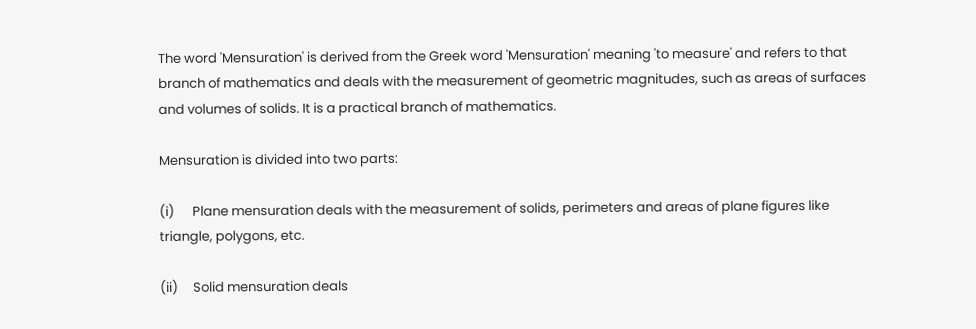The word 'Mensuration' is derived from the Greek word 'Mensuration' meaning 'to measure' and refers to that branch of mathematics and deals with the measurement of geometric magnitudes, such as areas of surfaces and volumes of solids. It is a practical branch of mathematics.

Mensuration is divided into two parts:

(i)      Plane mensuration deals with the measurement of solids, perimeters and areas of plane figures like triangle, polygons, etc.

(ii)     Solid mensuration deals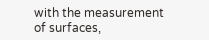with the measurement of surfaces,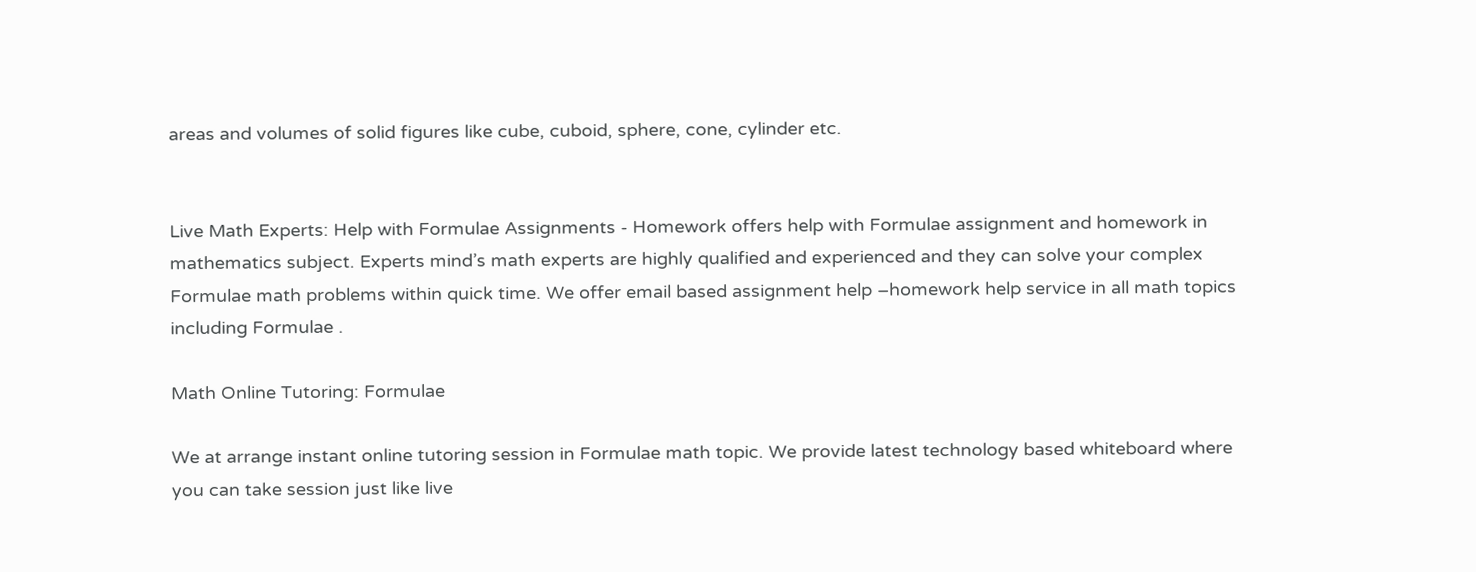areas and volumes of solid figures like cube, cuboid, sphere, cone, cylinder etc.


Live Math Experts: Help with Formulae Assignments - Homework offers help with Formulae assignment and homework in mathematics subject. Experts mind’s math experts are highly qualified and experienced and they can solve your complex Formulae math problems within quick time. We offer email based assignment help –homework help service in all math topics including Formulae .

Math Online Tutoring: Formulae

We at arrange instant online tutoring session in Formulae math topic. We provide latest technology based whiteboard where you can take session just like live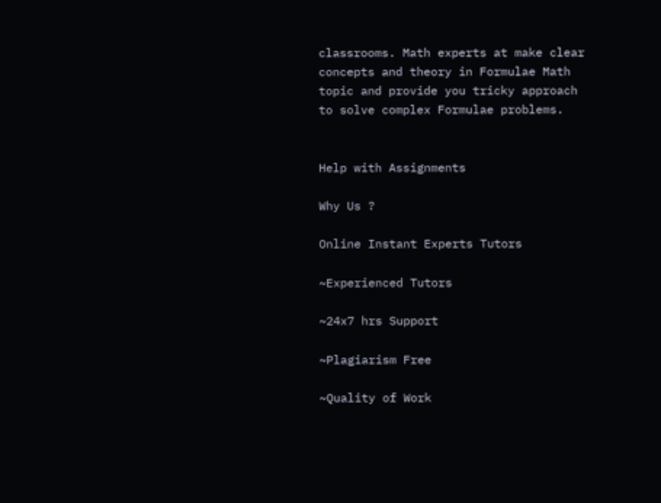classrooms. Math experts at make clear concepts and theory in Formulae Math topic and provide you tricky approach to solve complex Formulae problems.


Help with Assignments

Why Us ?

Online Instant Experts Tutors

~Experienced Tutors

~24x7 hrs Support

~Plagiarism Free

~Quality of Work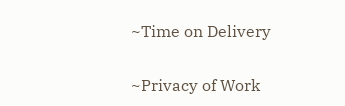~Time on Delivery

~Privacy of Work